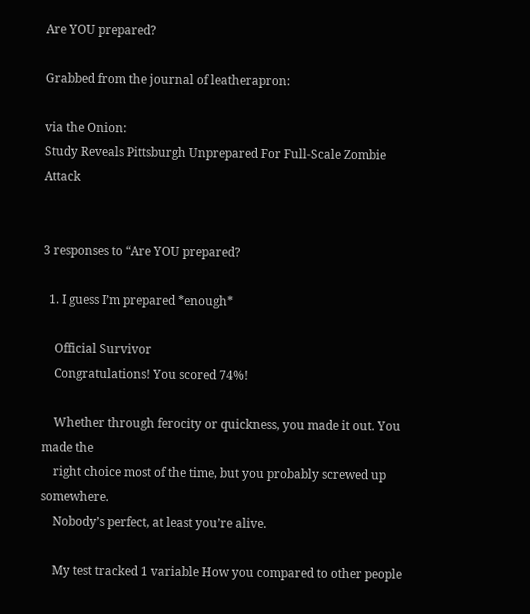Are YOU prepared?

Grabbed from the journal of leatherapron:

via the Onion:
Study Reveals Pittsburgh Unprepared For Full-Scale Zombie Attack


3 responses to “Are YOU prepared?

  1. I guess I’m prepared *enough*

    Official Survivor
    Congratulations! You scored 74%!

    Whether through ferocity or quickness, you made it out. You made the
    right choice most of the time, but you probably screwed up somewhere.
    Nobody’s perfect, at least you’re alive.

    My test tracked 1 variable How you compared to other people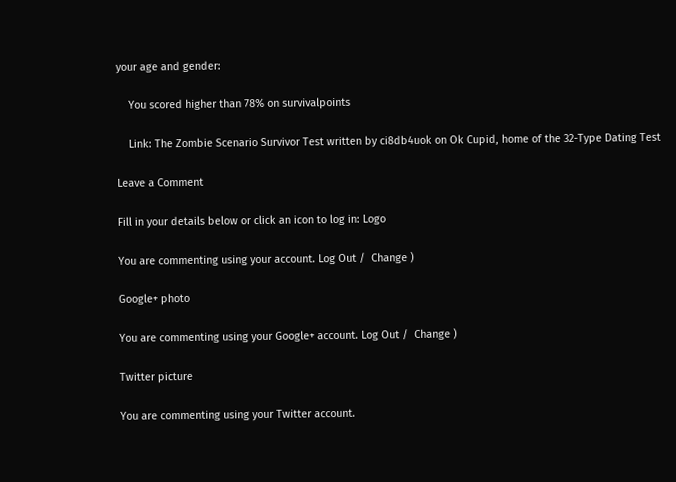your age and gender:

    You scored higher than 78% on survivalpoints

    Link: The Zombie Scenario Survivor Test written by ci8db4uok on Ok Cupid, home of the 32-Type Dating Test

Leave a Comment

Fill in your details below or click an icon to log in: Logo

You are commenting using your account. Log Out /  Change )

Google+ photo

You are commenting using your Google+ account. Log Out /  Change )

Twitter picture

You are commenting using your Twitter account.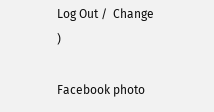Log Out /  Change )

Facebook photo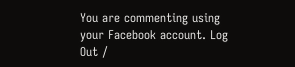You are commenting using your Facebook account. Log Out /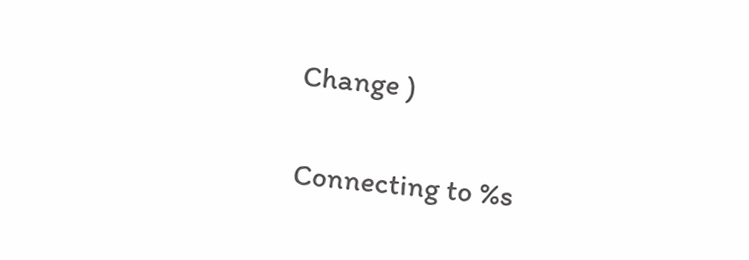Change )


Connecting to %s